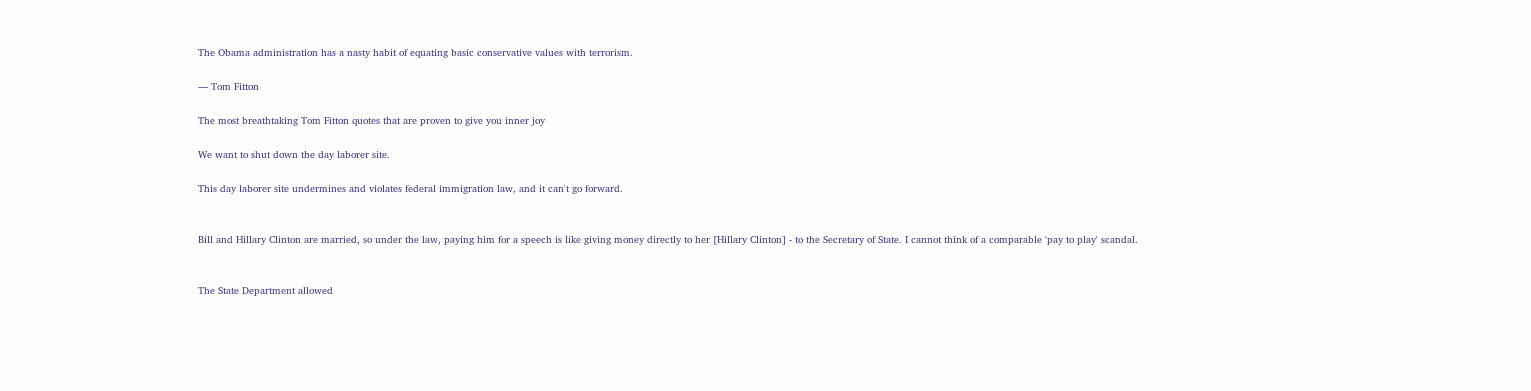The Obama administration has a nasty habit of equating basic conservative values with terrorism.

— Tom Fitton

The most breathtaking Tom Fitton quotes that are proven to give you inner joy

We want to shut down the day laborer site.

This day laborer site undermines and violates federal immigration law, and it can't go forward.


Bill and Hillary Clinton are married, so under the law, paying him for a speech is like giving money directly to her [Hillary Clinton] - to the Secretary of State. I cannot think of a comparable 'pay to play' scandal.


The State Department allowed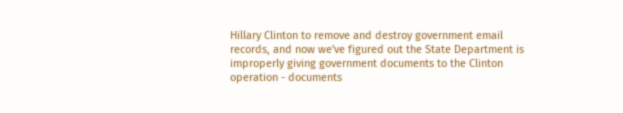Hillary Clinton to remove and destroy government email records, and now we've figured out the State Department is improperly giving government documents to the Clinton operation - documents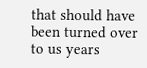that should have been turned over to us years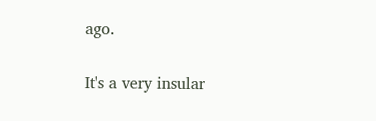ago.


It's a very insular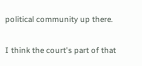political community up there.

I think the court's part of that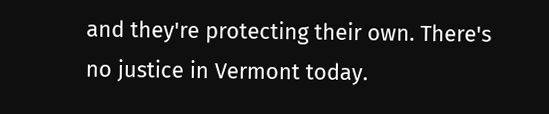and they're protecting their own. There's no justice in Vermont today.